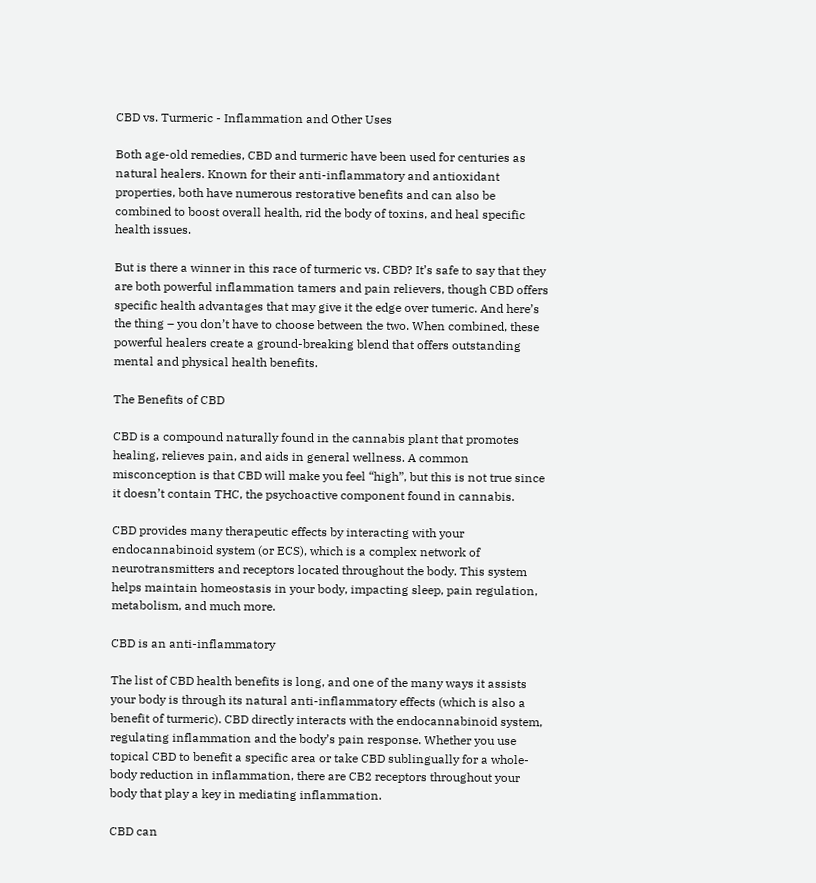CBD vs. Turmeric - Inflammation and Other Uses

Both age-old remedies, CBD and turmeric have been used for centuries as natural healers. Known for their anti-inflammatory and antioxidant properties, both have numerous restorative benefits and can also be combined to boost overall health, rid the body of toxins, and heal specific health issues.

But is there a winner in this race of turmeric vs. CBD? It’s safe to say that they are both powerful inflammation tamers and pain relievers, though CBD offers specific health advantages that may give it the edge over tumeric. And here’s the thing – you don’t have to choose between the two. When combined, these powerful healers create a ground-breaking blend that offers outstanding mental and physical health benefits.

The Benefits of CBD

CBD is a compound naturally found in the cannabis plant that promotes healing, relieves pain, and aids in general wellness. A common misconception is that CBD will make you feel “high”, but this is not true since it doesn’t contain THC, the psychoactive component found in cannabis.

CBD provides many therapeutic effects by interacting with your endocannabinoid system (or ECS), which is a complex network of neurotransmitters and receptors located throughout the body. This system helps maintain homeostasis in your body, impacting sleep, pain regulation, metabolism, and much more.

CBD is an anti-inflammatory

The list of CBD health benefits is long, and one of the many ways it assists your body is through its natural anti-inflammatory effects (which is also a benefit of turmeric). CBD directly interacts with the endocannabinoid system, regulating inflammation and the body’s pain response. Whether you use topical CBD to benefit a specific area or take CBD sublingually for a whole-body reduction in inflammation, there are CB2 receptors throughout your body that play a key in mediating inflammation.

CBD can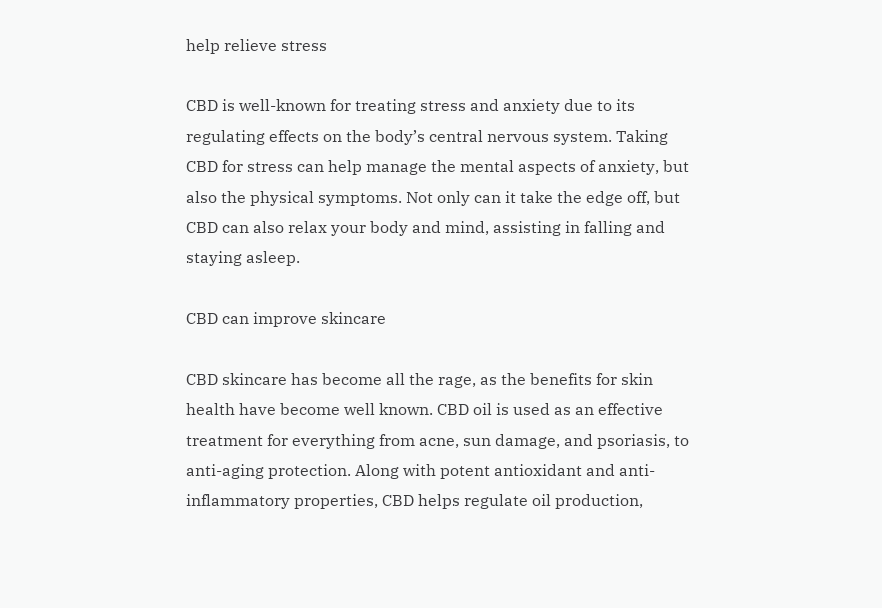help relieve stress

CBD is well-known for treating stress and anxiety due to its regulating effects on the body’s central nervous system. Taking CBD for stress can help manage the mental aspects of anxiety, but also the physical symptoms. Not only can it take the edge off, but CBD can also relax your body and mind, assisting in falling and staying asleep.

CBD can improve skincare

CBD skincare has become all the rage, as the benefits for skin health have become well known. CBD oil is used as an effective treatment for everything from acne, sun damage, and psoriasis, to anti-aging protection. Along with potent antioxidant and anti-inflammatory properties, CBD helps regulate oil production,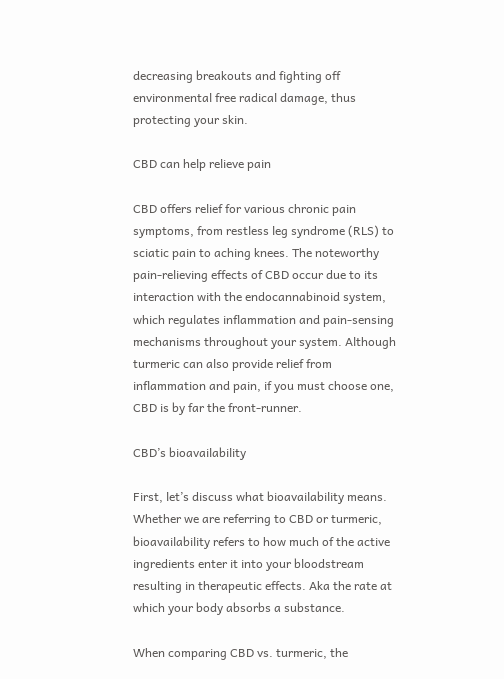decreasing breakouts and fighting off environmental free radical damage, thus protecting your skin.

CBD can help relieve pain

CBD offers relief for various chronic pain symptoms, from restless leg syndrome (RLS) to sciatic pain to aching knees. The noteworthy pain-relieving effects of CBD occur due to its interaction with the endocannabinoid system, which regulates inflammation and pain-sensing mechanisms throughout your system. Although turmeric can also provide relief from inflammation and pain, if you must choose one, CBD is by far the front-runner.

CBD’s bioavailability

First, let’s discuss what bioavailability means. Whether we are referring to CBD or turmeric, bioavailability refers to how much of the active ingredients enter it into your bloodstream resulting in therapeutic effects. Aka the rate at which your body absorbs a substance.

When comparing CBD vs. turmeric, the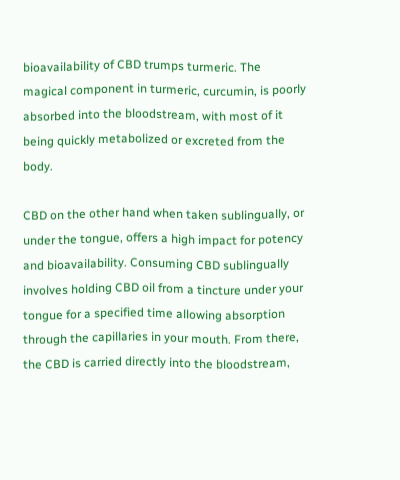bioavailability of CBD trumps turmeric. The magical component in turmeric, curcumin, is poorly absorbed into the bloodstream, with most of it being quickly metabolized or excreted from the body.

CBD on the other hand when taken sublingually, or under the tongue, offers a high impact for potency and bioavailability. Consuming CBD sublingually involves holding CBD oil from a tincture under your tongue for a specified time allowing absorption through the capillaries in your mouth. From there, the CBD is carried directly into the bloodstream,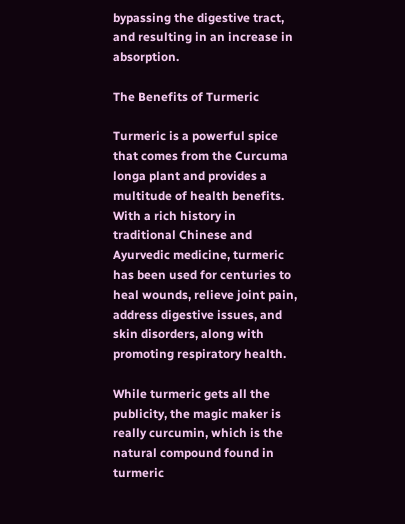bypassing the digestive tract, and resulting in an increase in absorption.

The Benefits of Turmeric

Turmeric is a powerful spice that comes from the Curcuma longa plant and provides a multitude of health benefits. With a rich history in traditional Chinese and Ayurvedic medicine, turmeric has been used for centuries to heal wounds, relieve joint pain, address digestive issues, and skin disorders, along with promoting respiratory health.

While turmeric gets all the publicity, the magic maker is really curcumin, which is the natural compound found in turmeric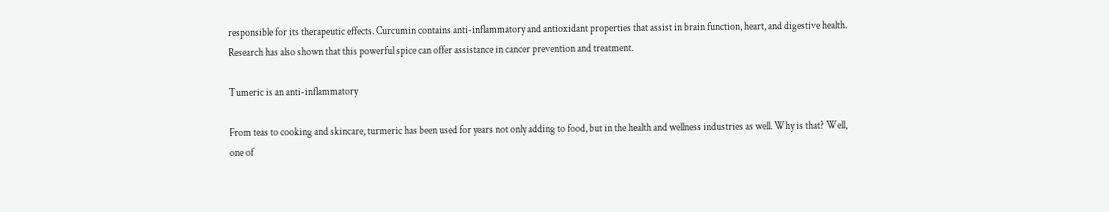responsible for its therapeutic effects. Curcumin contains anti-inflammatory and antioxidant properties that assist in brain function, heart, and digestive health. Research has also shown that this powerful spice can offer assistance in cancer prevention and treatment.

Tumeric is an anti-inflammatory

From teas to cooking and skincare, turmeric has been used for years not only adding to food, but in the health and wellness industries as well. Why is that? Well, one of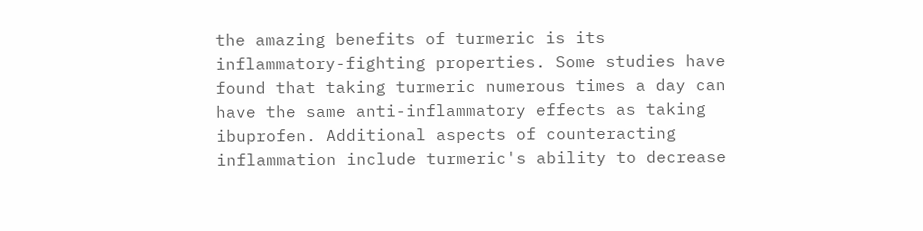the amazing benefits of turmeric is its inflammatory-fighting properties. Some studies have found that taking turmeric numerous times a day can have the same anti-inflammatory effects as taking ibuprofen. Additional aspects of counteracting inflammation include turmeric's ability to decrease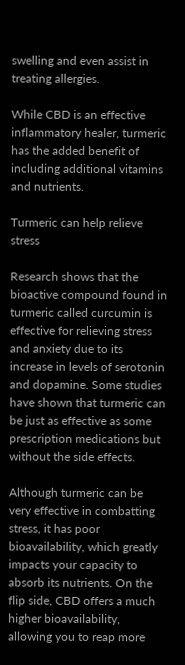swelling and even assist in treating allergies.

While CBD is an effective inflammatory healer, turmeric has the added benefit of including additional vitamins and nutrients.

Turmeric can help relieve stress

Research shows that the bioactive compound found in turmeric called curcumin is effective for relieving stress and anxiety due to its increase in levels of serotonin and dopamine. Some studies have shown that turmeric can be just as effective as some prescription medications but without the side effects.

Although turmeric can be very effective in combatting stress, it has poor bioavailability, which greatly impacts your capacity to absorb its nutrients. On the flip side, CBD offers a much higher bioavailability, allowing you to reap more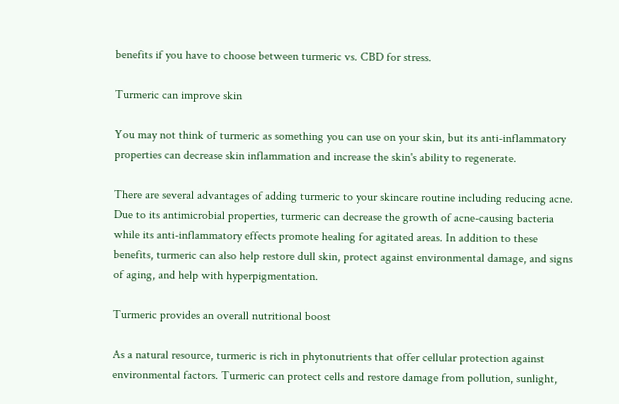benefits if you have to choose between turmeric vs. CBD for stress.

Turmeric can improve skin

You may not think of turmeric as something you can use on your skin, but its anti-inflammatory properties can decrease skin inflammation and increase the skin's ability to regenerate.

There are several advantages of adding turmeric to your skincare routine including reducing acne. Due to its antimicrobial properties, turmeric can decrease the growth of acne-causing bacteria while its anti-inflammatory effects promote healing for agitated areas. In addition to these benefits, turmeric can also help restore dull skin, protect against environmental damage, and signs of aging, and help with hyperpigmentation.

Turmeric provides an overall nutritional boost

As a natural resource, turmeric is rich in phytonutrients that offer cellular protection against environmental factors. Turmeric can protect cells and restore damage from pollution, sunlight,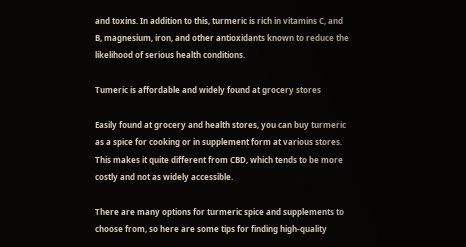and toxins. In addition to this, turmeric is rich in vitamins C, and B, magnesium, iron, and other antioxidants known to reduce the likelihood of serious health conditions.

Tumeric is affordable and widely found at grocery stores

Easily found at grocery and health stores, you can buy turmeric as a spice for cooking or in supplement form at various stores. This makes it quite different from CBD, which tends to be more costly and not as widely accessible.

There are many options for turmeric spice and supplements to choose from, so here are some tips for finding high-quality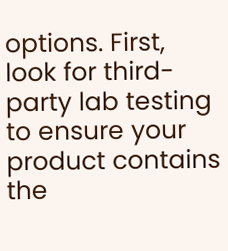options. First, look for third-party lab testing to ensure your product contains the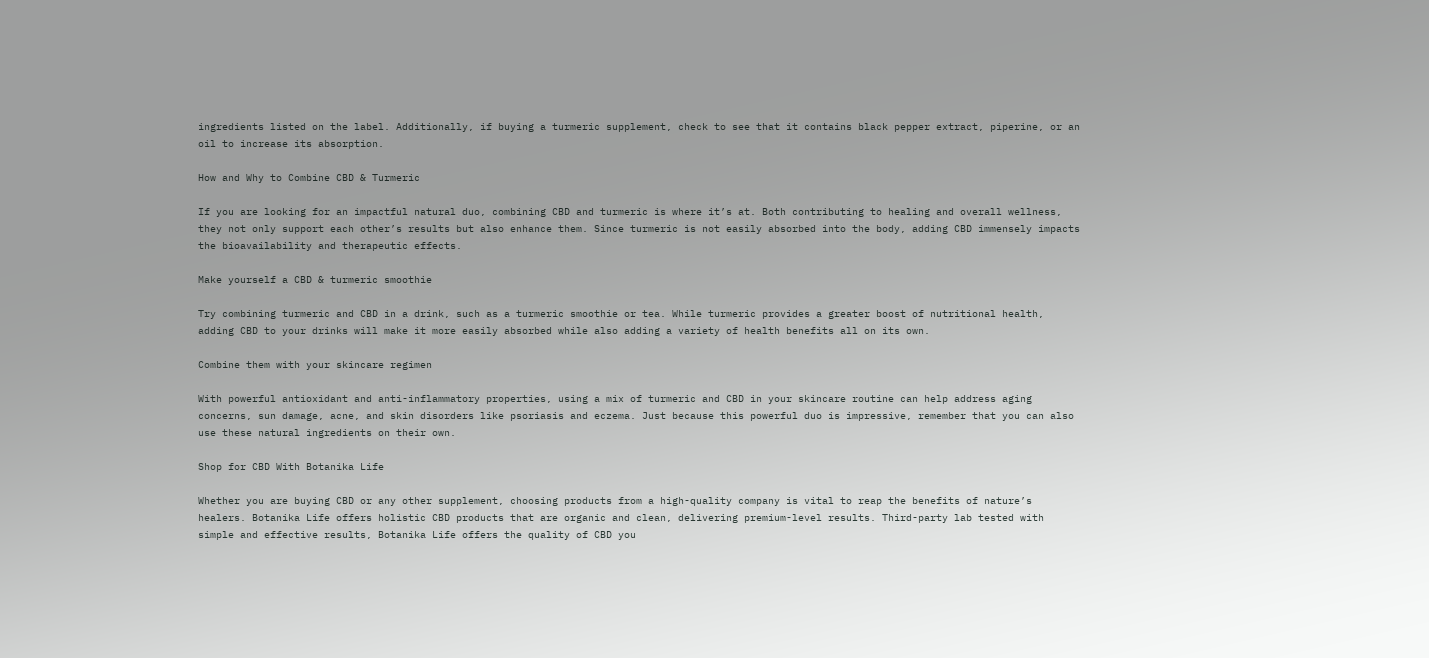ingredients listed on the label. Additionally, if buying a turmeric supplement, check to see that it contains black pepper extract, piperine, or an oil to increase its absorption.

How and Why to Combine CBD & Turmeric

If you are looking for an impactful natural duo, combining CBD and turmeric is where it’s at. Both contributing to healing and overall wellness, they not only support each other’s results but also enhance them. Since turmeric is not easily absorbed into the body, adding CBD immensely impacts the bioavailability and therapeutic effects.

Make yourself a CBD & turmeric smoothie

Try combining turmeric and CBD in a drink, such as a turmeric smoothie or tea. While turmeric provides a greater boost of nutritional health, adding CBD to your drinks will make it more easily absorbed while also adding a variety of health benefits all on its own.

Combine them with your skincare regimen

With powerful antioxidant and anti-inflammatory properties, using a mix of turmeric and CBD in your skincare routine can help address aging concerns, sun damage, acne, and skin disorders like psoriasis and eczema. Just because this powerful duo is impressive, remember that you can also use these natural ingredients on their own.

Shop for CBD With Botanika Life

Whether you are buying CBD or any other supplement, choosing products from a high-quality company is vital to reap the benefits of nature’s healers. Botanika Life offers holistic CBD products that are organic and clean, delivering premium-level results. Third-party lab tested with simple and effective results, Botanika Life offers the quality of CBD you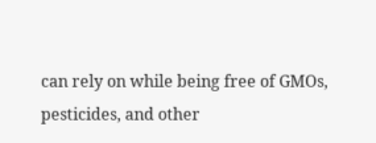can rely on while being free of GMOs, pesticides, and other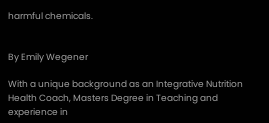harmful chemicals.


By Emily Wegener

With a unique background as an Integrative Nutrition Health Coach, Masters Degree in Teaching and experience in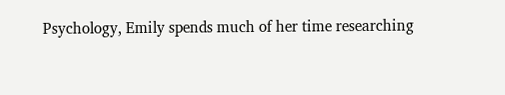Psychology, Emily spends much of her time researching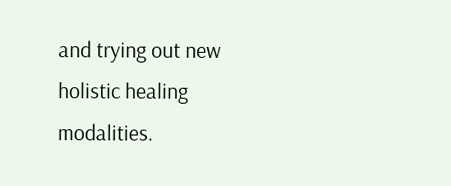and trying out new holistic healing modalities.